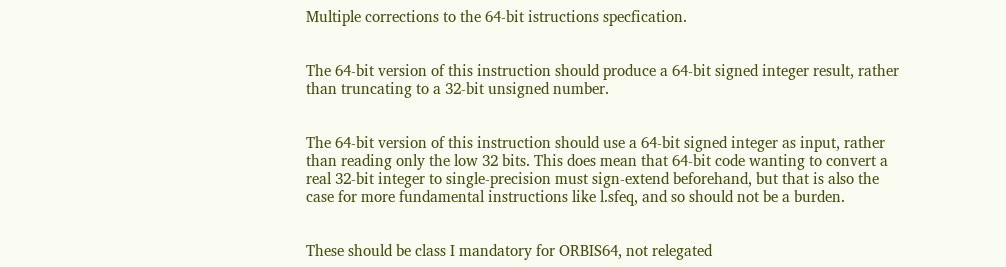Multiple corrections to the 64-bit istructions specfication.


The 64-bit version of this instruction should produce a 64-bit signed integer result, rather than truncating to a 32-bit unsigned number.


The 64-bit version of this instruction should use a 64-bit signed integer as input, rather than reading only the low 32 bits. This does mean that 64-bit code wanting to convert a real 32-bit integer to single-precision must sign-extend beforehand, but that is also the case for more fundamental instructions like l.sfeq, and so should not be a burden.


These should be class I mandatory for ORBIS64, not relegated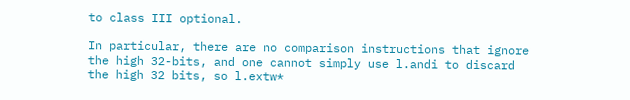to class III optional.

In particular, there are no comparison instructions that ignore the high 32-bits, and one cannot simply use l.andi to discard the high 32 bits, so l.extw*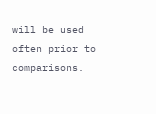will be used often prior to comparisons.